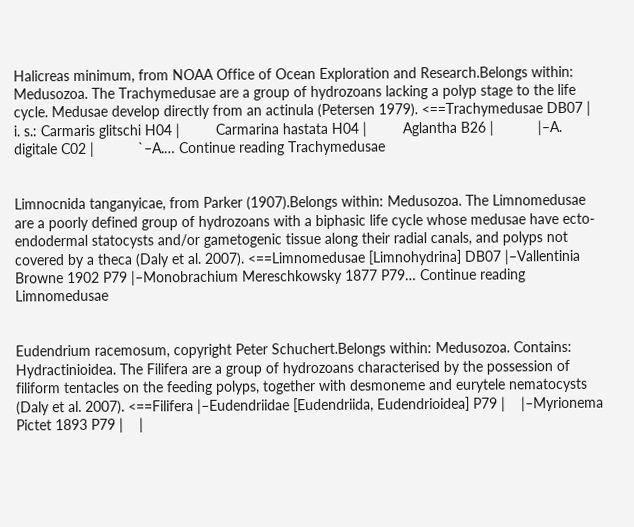Halicreas minimum, from NOAA Office of Ocean Exploration and Research.Belongs within: Medusozoa. The Trachymedusae are a group of hydrozoans lacking a polyp stage to the life cycle. Medusae develop directly from an actinula (Petersen 1979). <==Trachymedusae DB07 |  i. s.: Carmaris glitschi H04 |         Carmarina hastata H04 |         Aglantha B26 |           |–A. digitale C02 |           `–A.… Continue reading Trachymedusae


Limnocnida tanganyicae, from Parker (1907).Belongs within: Medusozoa. The Limnomedusae are a poorly defined group of hydrozoans with a biphasic life cycle whose medusae have ecto-endodermal statocysts and/or gametogenic tissue along their radial canals, and polyps not covered by a theca (Daly et al. 2007). <==Limnomedusae [Limnohydrina] DB07 |–Vallentinia Browne 1902 P79 |–Monobrachium Mereschkowsky 1877 P79… Continue reading Limnomedusae


Eudendrium racemosum, copyright Peter Schuchert.Belongs within: Medusozoa. Contains: Hydractinioidea. The Filifera are a group of hydrozoans characterised by the possession of filiform tentacles on the feeding polyps, together with desmoneme and eurytele nematocysts (Daly et al. 2007). <==Filifera |–Eudendriidae [Eudendriida, Eudendrioidea] P79 |    |–Myrionema Pictet 1893 P79 |    |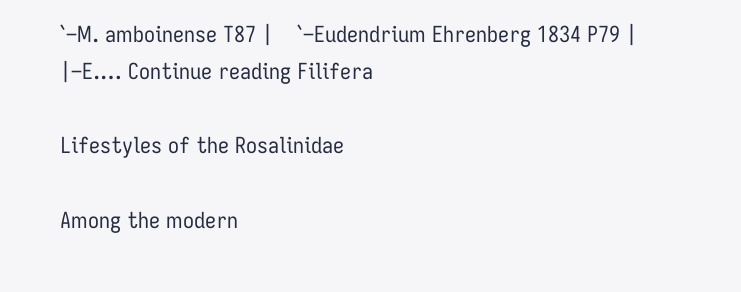`–M. amboinense T87 |    `–Eudendrium Ehrenberg 1834 P79 |         |–E.… Continue reading Filifera

Lifestyles of the Rosalinidae

Among the modern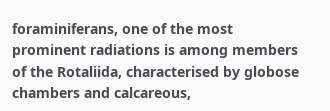foraminiferans, one of the most prominent radiations is among members of the Rotaliida, characterised by globose chambers and calcareous,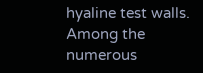hyaline test walls. Among the numerous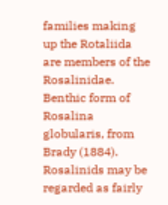families making up the Rotaliida are members of the Rosalinidae. Benthic form of Rosalina globularis, from Brady (1884). Rosalinids may be regarded as fairly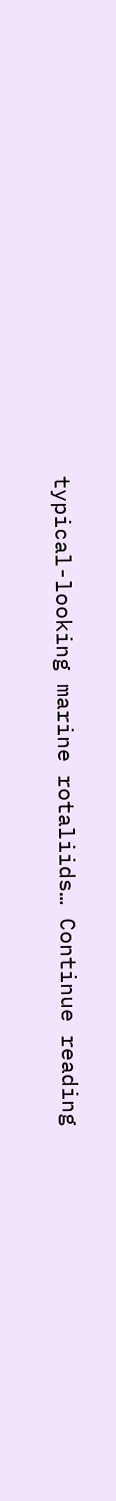typical-looking marine rotaliids… Continue reading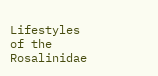Lifestyles of the Rosalinidae